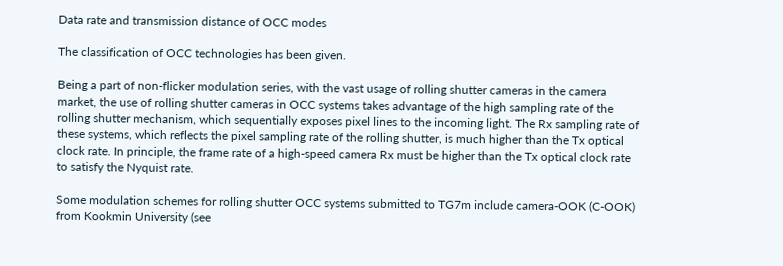Data rate and transmission distance of OCC modes

The classification of OCC technologies has been given.

Being a part of non-flicker modulation series, with the vast usage of rolling shutter cameras in the camera market, the use of rolling shutter cameras in OCC systems takes advantage of the high sampling rate of the rolling shutter mechanism, which sequentially exposes pixel lines to the incoming light. The Rx sampling rate of these systems, which reflects the pixel sampling rate of the rolling shutter, is much higher than the Tx optical clock rate. In principle, the frame rate of a high-speed camera Rx must be higher than the Tx optical clock rate to satisfy the Nyquist rate.

Some modulation schemes for rolling shutter OCC systems submitted to TG7m include camera-OOK (C-OOK) from Kookmin University (see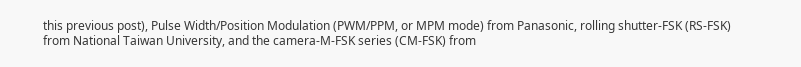this previous post), Pulse Width/Position Modulation (PWM/PPM, or MPM mode) from Panasonic, rolling shutter-FSK (RS-FSK) from National Taiwan University, and the camera-M-FSK series (CM-FSK) from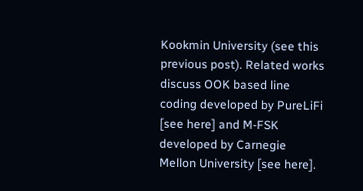Kookmin University (see this previous post). Related works discuss OOK based line coding developed by PureLiFi [see here] and M-FSK developed by Carnegie Mellon University [see here].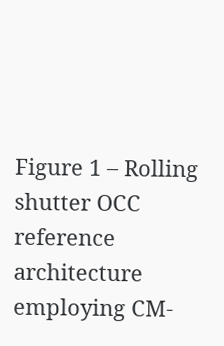Figure 1 – Rolling shutter OCC reference architecture employing CM-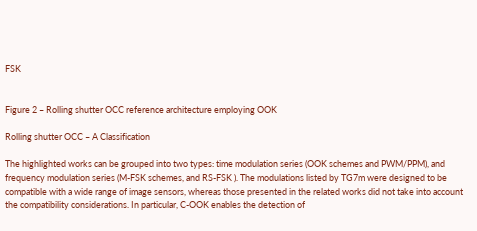FSK


Figure 2 – Rolling shutter OCC reference architecture employing OOK

Rolling shutter OCC – A Classification

The highlighted works can be grouped into two types: time modulation series (OOK schemes and PWM/PPM), and frequency modulation series (M-FSK schemes, and RS-FSK ). The modulations listed by TG7m were designed to be compatible with a wide range of image sensors, whereas those presented in the related works did not take into account the compatibility considerations. In particular, C-OOK enables the detection of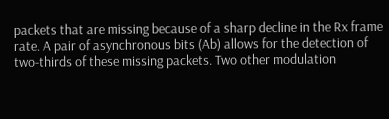packets that are missing because of a sharp decline in the Rx frame rate. A pair of asynchronous bits (Ab) allows for the detection of two-thirds of these missing packets. Two other modulation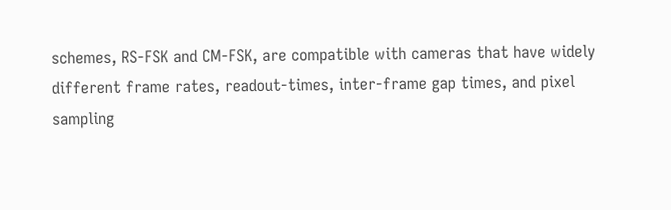schemes, RS-FSK and CM-FSK, are compatible with cameras that have widely different frame rates, readout-times, inter-frame gap times, and pixel sampling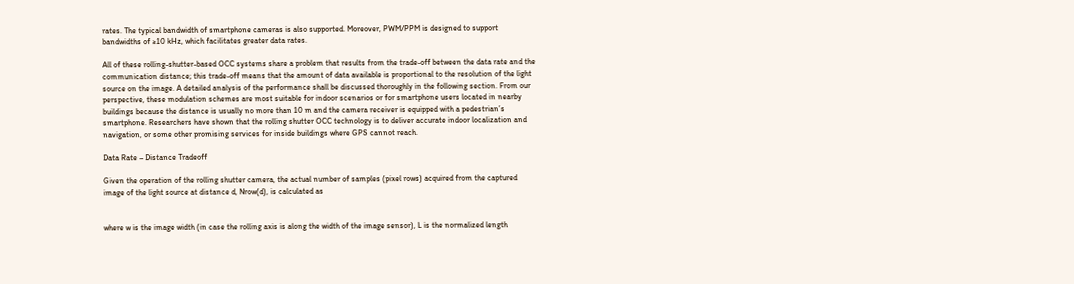rates. The typical bandwidth of smartphone cameras is also supported. Moreover, PWM/PPM is designed to support bandwidths of ≥10 kHz, which facilitates greater data rates.

All of these rolling-shutter-based OCC systems share a problem that results from the trade-off between the data rate and the communication distance; this trade-off means that the amount of data available is proportional to the resolution of the light source on the image. A detailed analysis of the performance shall be discussed thoroughly in the following section. From our perspective, these modulation schemes are most suitable for indoor scenarios or for smartphone users located in nearby buildings because the distance is usually no more than 10 m and the camera receiver is equipped with a pedestrian’s smartphone. Researchers have shown that the rolling shutter OCC technology is to deliver accurate indoor localization and navigation, or some other promising services for inside buildings where GPS cannot reach.

Data Rate – Distance Tradeoff

Given the operation of the rolling shutter camera, the actual number of samples (pixel rows) acquired from the captured image of the light source at distance d, Nrow(d), is calculated as


where w is the image width (in case the rolling axis is along the width of the image sensor), L is the normalized length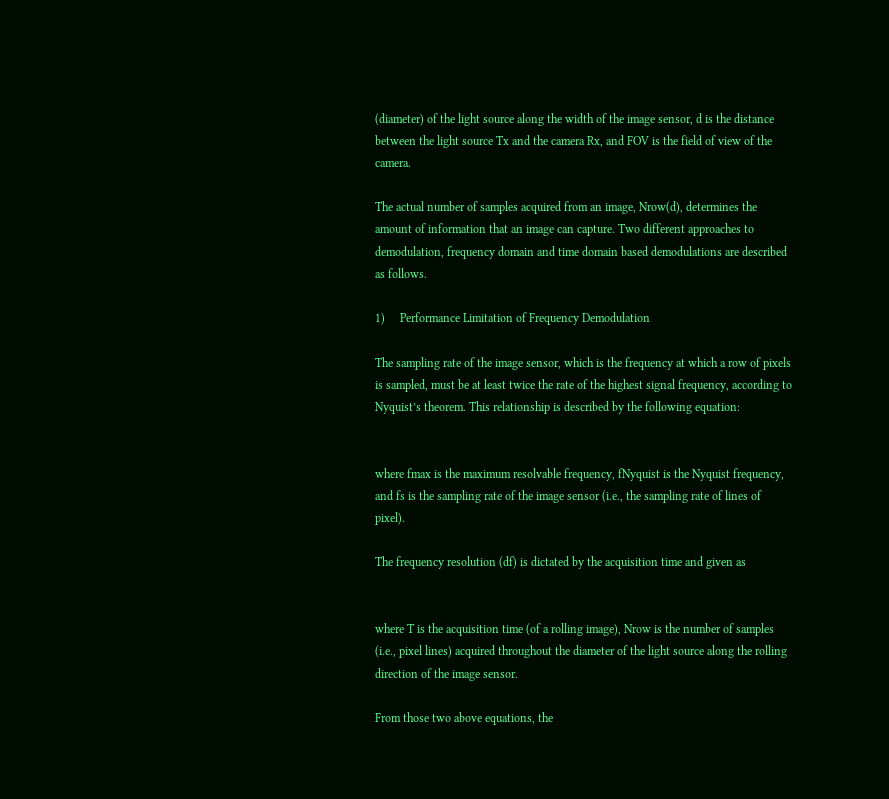(diameter) of the light source along the width of the image sensor, d is the distance between the light source Tx and the camera Rx, and FOV is the field of view of the camera.

The actual number of samples acquired from an image, Nrow(d), determines the amount of information that an image can capture. Two different approaches to demodulation, frequency domain and time domain based demodulations are described as follows.

1)     Performance Limitation of Frequency Demodulation

The sampling rate of the image sensor, which is the frequency at which a row of pixels is sampled, must be at least twice the rate of the highest signal frequency, according to Nyquist’s theorem. This relationship is described by the following equation:


where fmax is the maximum resolvable frequency, fNyquist is the Nyquist frequency, and fs is the sampling rate of the image sensor (i.e., the sampling rate of lines of pixel).

The frequency resolution (df) is dictated by the acquisition time and given as


where T is the acquisition time (of a rolling image), Nrow is the number of samples (i.e., pixel lines) acquired throughout the diameter of the light source along the rolling direction of the image sensor.

From those two above equations, the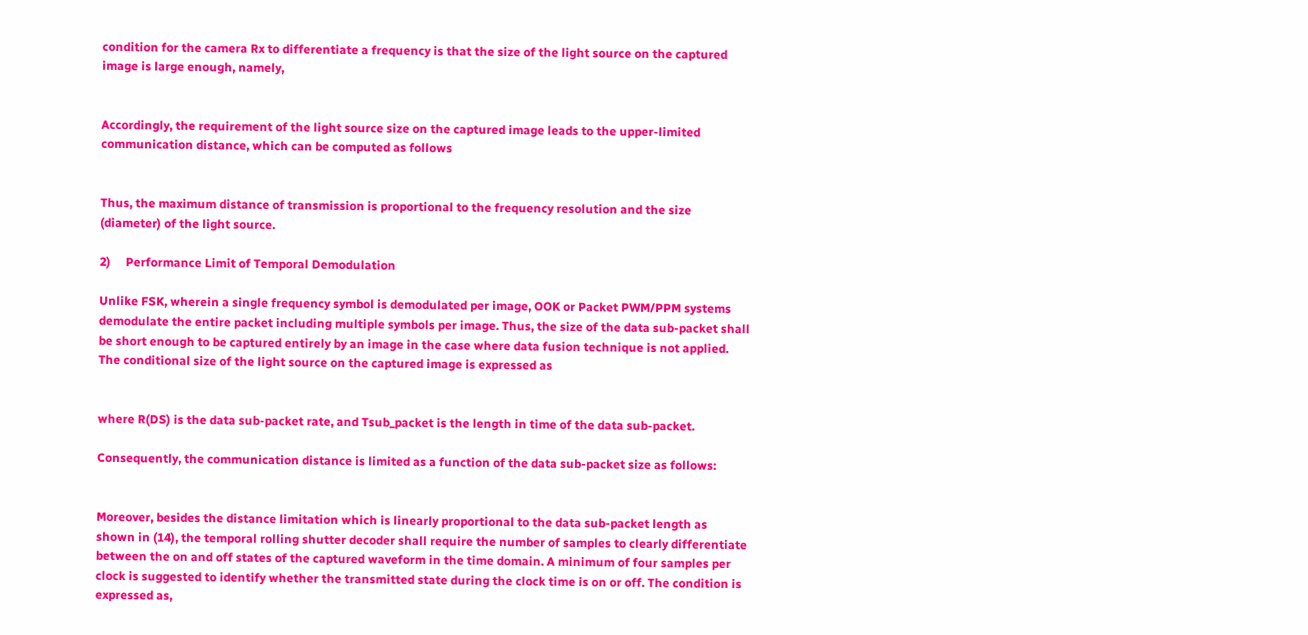condition for the camera Rx to differentiate a frequency is that the size of the light source on the captured image is large enough, namely,


Accordingly, the requirement of the light source size on the captured image leads to the upper-limited communication distance, which can be computed as follows


Thus, the maximum distance of transmission is proportional to the frequency resolution and the size (diameter) of the light source.

2)     Performance Limit of Temporal Demodulation

Unlike FSK, wherein a single frequency symbol is demodulated per image, OOK or Packet PWM/PPM systems demodulate the entire packet including multiple symbols per image. Thus, the size of the data sub-packet shall be short enough to be captured entirely by an image in the case where data fusion technique is not applied. The conditional size of the light source on the captured image is expressed as


where R(DS) is the data sub-packet rate, and Tsub_packet is the length in time of the data sub-packet.

Consequently, the communication distance is limited as a function of the data sub-packet size as follows:


Moreover, besides the distance limitation which is linearly proportional to the data sub-packet length as shown in (14), the temporal rolling shutter decoder shall require the number of samples to clearly differentiate between the on and off states of the captured waveform in the time domain. A minimum of four samples per clock is suggested to identify whether the transmitted state during the clock time is on or off. The condition is expressed as,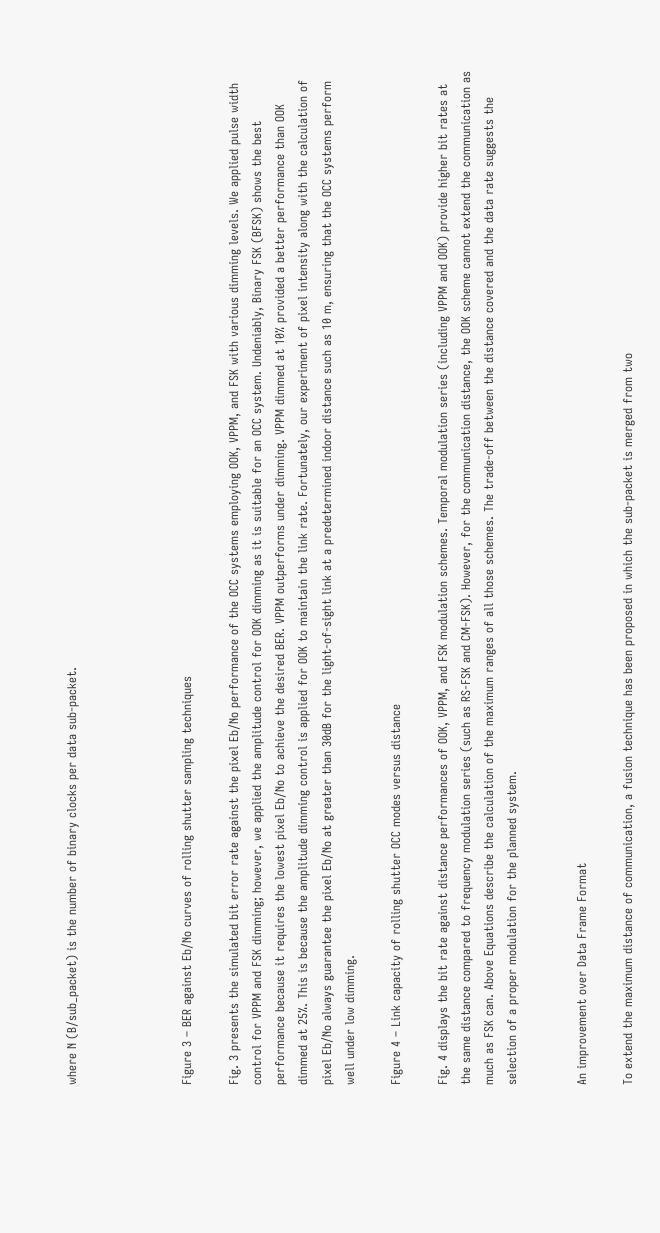where N (B/sub_packet) is the number of binary clocks per data sub-packet.




Figure 3 – BER against Eb/No curves of rolling shutter sampling techniques

Fig. 3 presents the simulated bit error rate against the pixel Eb/No performance of the OCC systems employing OOK, VPPM, and FSK with various dimming levels. We applied pulse width control for VPPM and FSK dimming; however, we applied the amplitude control for OOK dimming as it is suitable for an OCC system. Undeniably, Binary FSK (BFSK) shows the best performance because it requires the lowest pixel Eb/No to achieve the desired BER. VPPM outperforms under dimming. VPPM dimmed at 10% provided a better performance than OOK dimmed at 25%. This is because the amplitude dimming control is applied for OOK to maintain the link rate. Fortunately, our experiment of pixel intensity along with the calculation of pixel Eb/No always guarantee the pixel Eb/No at greater than 30dB for the light-of-sight link at a predetermined indoor distance such as 10 m, ensuring that the OCC systems perform well under low dimming.

Figure 4 – Link capacity of rolling shutter OCC modes versus distance

Fig. 4 displays the bit rate against distance performances of OOK, VPPM, and FSK modulation schemes. Temporal modulation series (including VPPM and OOK) provide higher bit rates at the same distance compared to frequency modulation series (such as RS-FSK and CM-FSK). However, for the communication distance, the OOK scheme cannot extend the communication as much as FSK can. Above Equations describe the calculation of the maximum ranges of all those schemes. The trade-off between the distance covered and the data rate suggests the selection of a proper modulation for the planned system.


An improvement over Data Frame Format

To extend the maximum distance of communication, a fusion technique has been proposed in which the sub-packet is merged from two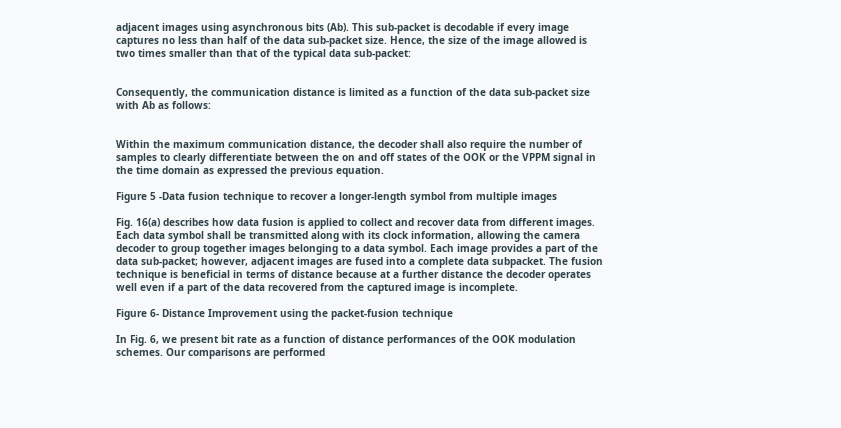adjacent images using asynchronous bits (Ab). This sub-packet is decodable if every image captures no less than half of the data sub-packet size. Hence, the size of the image allowed is two times smaller than that of the typical data sub-packet:


Consequently, the communication distance is limited as a function of the data sub-packet size with Ab as follows:


Within the maximum communication distance, the decoder shall also require the number of samples to clearly differentiate between the on and off states of the OOK or the VPPM signal in the time domain as expressed the previous equation.

Figure 5 -Data fusion technique to recover a longer-length symbol from multiple images

Fig. 16(a) describes how data fusion is applied to collect and recover data from different images. Each data symbol shall be transmitted along with its clock information, allowing the camera decoder to group together images belonging to a data symbol. Each image provides a part of the data sub-packet; however, adjacent images are fused into a complete data subpacket. The fusion technique is beneficial in terms of distance because at a further distance the decoder operates well even if a part of the data recovered from the captured image is incomplete.

Figure 6- Distance Improvement using the packet-fusion technique

In Fig. 6, we present bit rate as a function of distance performances of the OOK modulation schemes. Our comparisons are performed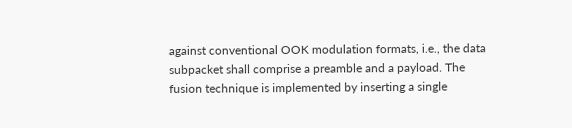against conventional OOK modulation formats, i.e., the data subpacket shall comprise a preamble and a payload. The fusion technique is implemented by inserting a single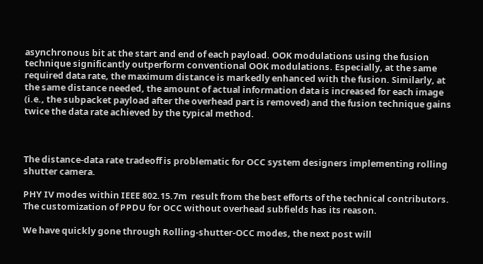asynchronous bit at the start and end of each payload. OOK modulations using the fusion technique significantly outperform conventional OOK modulations. Especially, at the same required data rate, the maximum distance is markedly enhanced with the fusion. Similarly, at the same distance needed, the amount of actual information data is increased for each image (i.e., the subpacket payload after the overhead part is removed) and the fusion technique gains twice the data rate achieved by the typical method.



The distance-data rate tradeoff is problematic for OCC system designers implementing rolling shutter camera.

PHY IV modes within IEEE 802.15.7m  result from the best efforts of the technical contributors. The customization of PPDU for OCC without overhead subfields has its reason.

We have quickly gone through Rolling-shutter-OCC modes, the next post will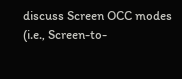discuss Screen OCC modes (i.e., Screen-to-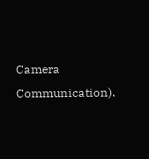Camera Communication).